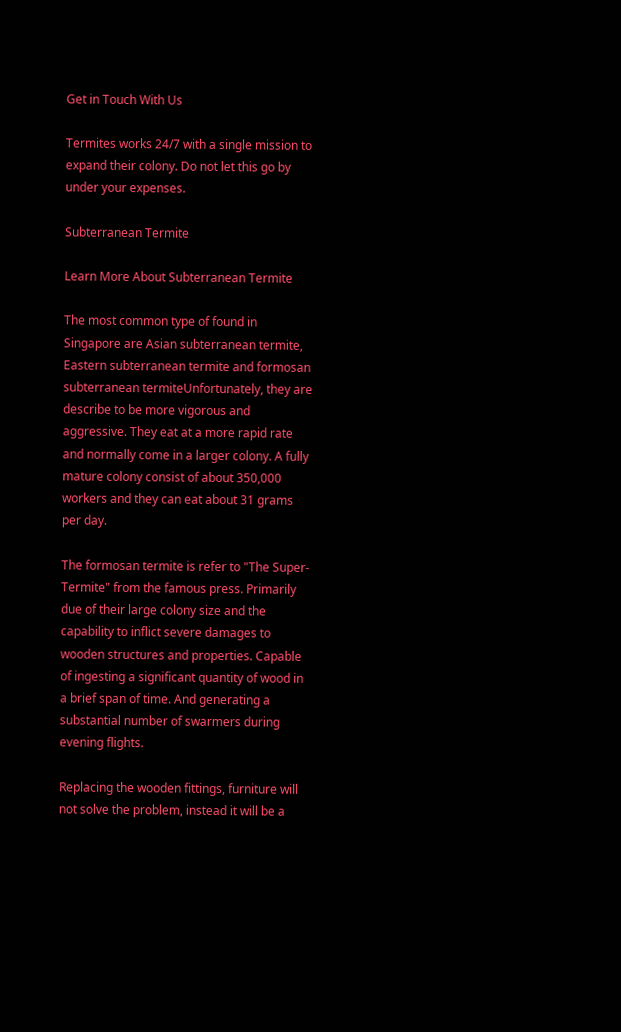Get in Touch With Us

Termites works 24/7 with a single mission to expand their colony. Do not let this go by under your expenses.

Subterranean Termite

Learn More About Subterranean Termite

The most common type of found in Singapore are Asian subterranean termite, Eastern subterranean termite and formosan subterranean termiteUnfortunately, they are describe to be more vigorous and aggressive. They eat at a more rapid rate and normally come in a larger colony. A fully mature colony consist of about 350,000 workers and they can eat about 31 grams per day.

The formosan termite is refer to "The Super-Termite" from the famous press. Primarily due of their large colony size and the capability to inflict severe damages to wooden structures and properties. Capable of ingesting a significant quantity of wood in a brief span of time. And generating a substantial number of swarmers during evening flights.

Replacing the wooden fittings, furniture will not solve the problem, instead it will be a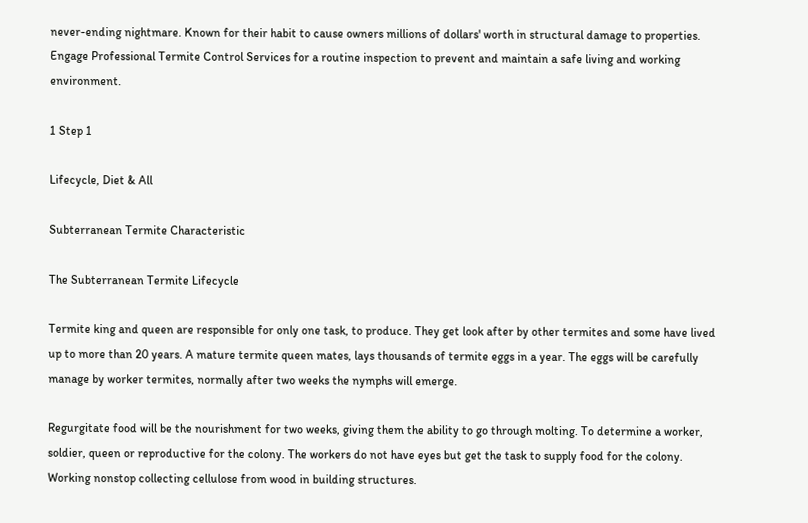never-ending nightmare. Known for their habit to cause owners millions of dollars' worth in structural damage to properties. Engage Professional Termite Control Services for a routine inspection to prevent and maintain a safe living and working environment.

1 Step 1

Lifecycle, Diet & All

Subterranean Termite Characteristic

The Subterranean Termite Lifecycle

Termite king and queen are responsible for only one task, to produce. They get look after by other termites and some have lived up to more than 20 years. A mature termite queen mates, lays thousands of termite eggs in a year. The eggs will be carefully manage by worker termites, normally after two weeks the nymphs will emerge.

Regurgitate food will be the nourishment for two weeks, giving them the ability to go through molting. To determine a worker, soldier, queen or reproductive for the colony. The workers do not have eyes but get the task to supply food for the colony. Working nonstop collecting cellulose from wood in building structures.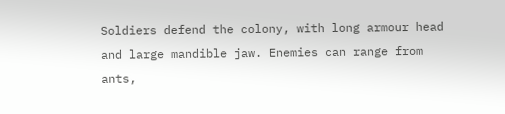Soldiers defend the colony, with long armour head and large mandible jaw. Enemies can range from ants,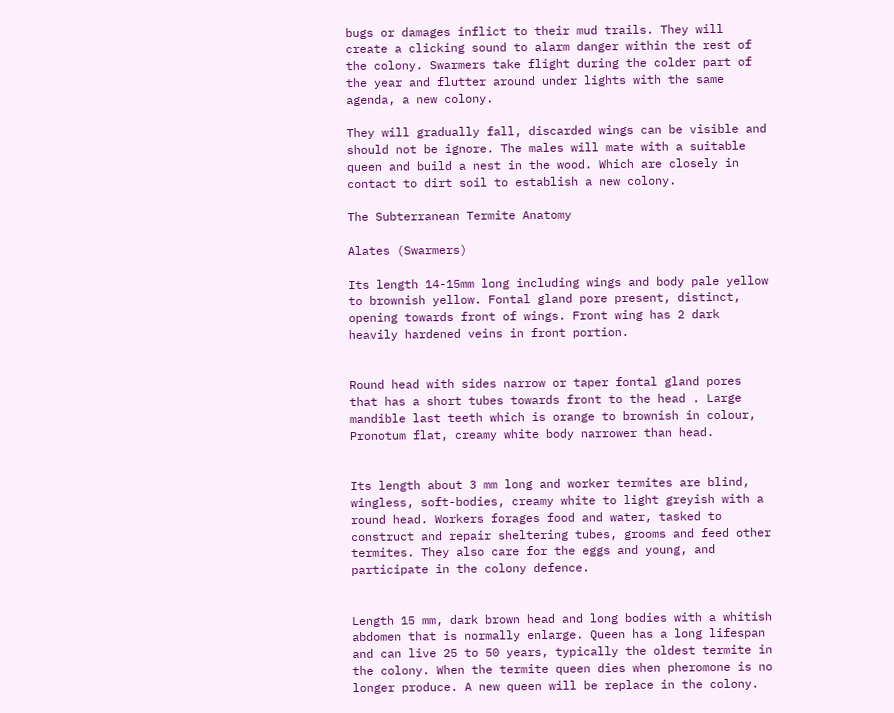bugs or damages inflict to their mud trails. They will create a clicking sound to alarm danger within the rest of the colony. Swarmers take flight during the colder part of the year and flutter around under lights with the same agenda, a new colony.

They will gradually fall, discarded wings can be visible and should not be ignore. The males will mate with a suitable queen and build a nest in the wood. Which are closely in contact to dirt soil to establish a new colony.

The Subterranean Termite Anatomy

Alates (Swarmers)

Its length 14-15mm long including wings and body pale yellow to brownish yellow. Fontal gland pore present, distinct, opening towards front of wings. Front wing has 2 dark heavily hardened veins in front portion.


Round head with sides narrow or taper fontal gland pores that has a short tubes towards front to the head . Large mandible last teeth which is orange to brownish in colour, Pronotum flat, creamy white body narrower than head.


Its length about 3 mm long and worker termites are blind, wingless, soft-bodies, creamy white to light greyish with a round head. Workers forages food and water, tasked to construct and repair sheltering tubes, grooms and feed other termites. They also care for the eggs and young, and participate in the colony defence.


Length 15 mm, dark brown head and long bodies with a whitish abdomen that is normally enlarge. Queen has a long lifespan and can live 25 to 50 years, typically the oldest termite in the colony. When the termite queen dies when pheromone is no longer produce. A new queen will be replace in the colony.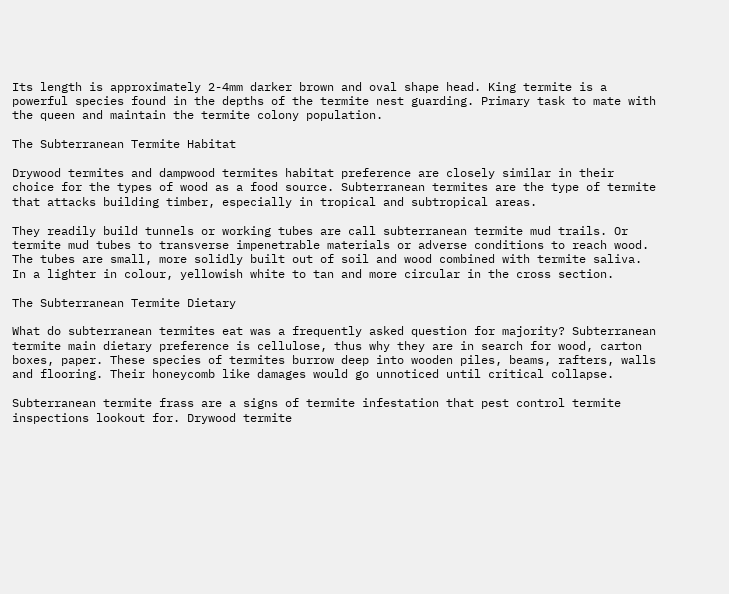Its length is approximately 2-4mm darker brown and oval shape head. King termite is a powerful species found in the depths of the termite nest guarding. Primary task to mate with the queen and maintain the termite colony population.

The Subterranean Termite Habitat

Drywood termites and dampwood termites habitat preference are closely similar in their choice for the types of wood as a food source. Subterranean termites are the type of termite that attacks building timber, especially in tropical and subtropical areas.

They readily build tunnels or working tubes are call subterranean termite mud trails. Or termite mud tubes to transverse impenetrable materials or adverse conditions to reach wood. The tubes are small, more solidly built out of soil and wood combined with termite saliva. In a lighter in colour, yellowish white to tan and more circular in the cross section.

The Subterranean Termite Dietary

What do subterranean termites eat was a frequently asked question for majority? Subterranean termite main dietary preference is cellulose, thus why they are in search for wood, carton boxes, paper. These species of termites burrow deep into wooden piles, beams, rafters, walls and flooring. Their honeycomb like damages would go unnoticed until critical collapse.

Subterranean termite frass are a signs of termite infestation that pest control termite inspections lookout for. Drywood termite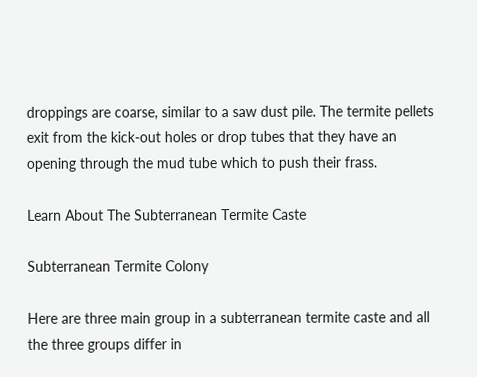droppings are coarse, similar to a saw dust pile. The termite pellets exit from the kick-out holes or drop tubes that they have an opening through the mud tube which to push their frass.

Learn About The Subterranean Termite Caste

Subterranean Termite Colony

Here are three main group in a subterranean termite caste and all the three groups differ in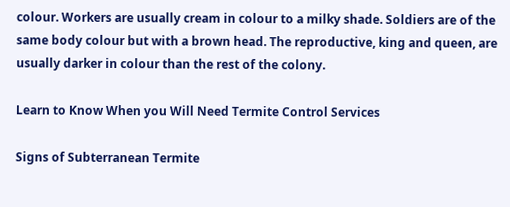colour. Workers are usually cream in colour to a milky shade. Soldiers are of the same body colour but with a brown head. The reproductive, king and queen, are usually darker in colour than the rest of the colony.

Learn to Know When you Will Need Termite Control Services

Signs of Subterranean Termite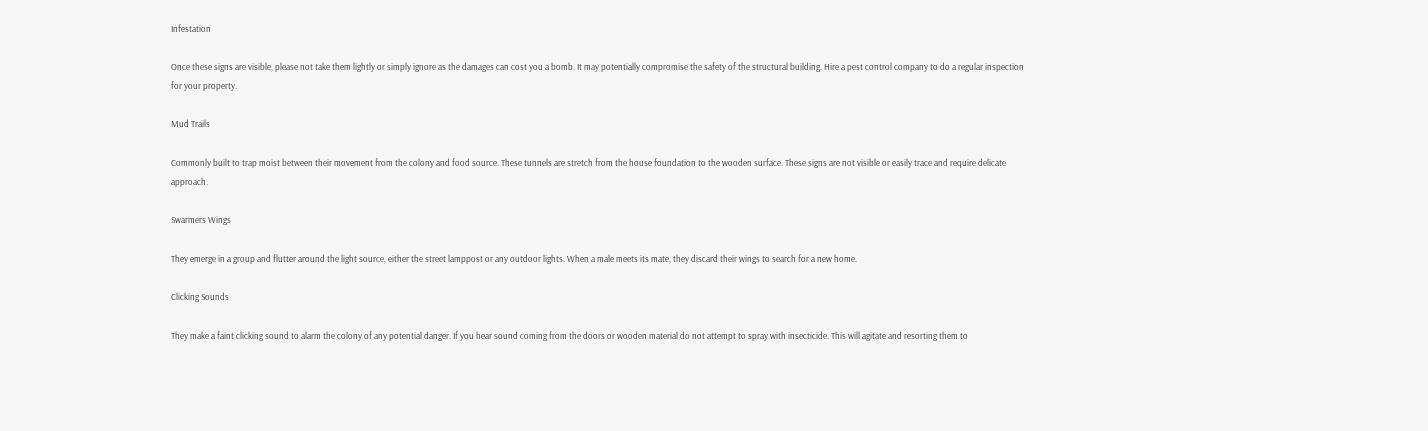Infestation

Once these signs are visible, please not take them lightly or simply ignore as the damages can cost you a bomb. It may potentially compromise the safety of the structural building. Hire a pest control company to do a regular inspection for your property.

Mud Trails

Commonly built to trap moist between their movement from the colony and food source. These tunnels are stretch from the house foundation to the wooden surface. These signs are not visible or easily trace and require delicate approach.

Swarmers Wings

They emerge in a group and flutter around the light source, either the street lamppost or any outdoor lights. When a male meets its mate, they discard their wings to search for a new home.

Clicking Sounds

They make a faint clicking sound to alarm the colony of any potential danger. If you hear sound coming from the doors or wooden material do not attempt to spray with insecticide. This will agitate and resorting them to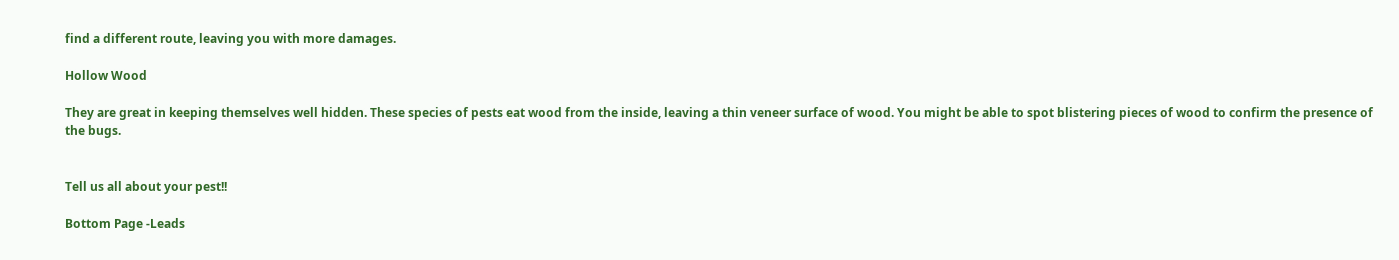find a different route, leaving you with more damages.

Hollow Wood

They are great in keeping themselves well hidden. These species of pests eat wood from the inside, leaving a thin veneer surface of wood. You might be able to spot blistering pieces of wood to confirm the presence of the bugs.


Tell us all about your pest!!

Bottom Page -Leads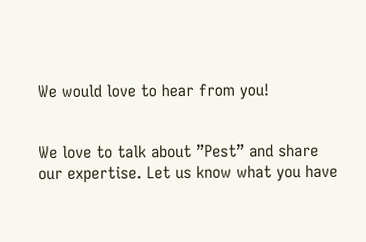We would love to hear from you!


We love to talk about ”Pest” and share our expertise. Let us know what you have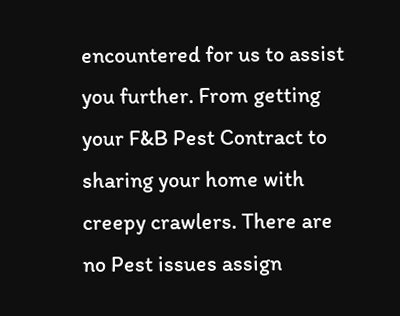encountered for us to assist you further. From getting your F&B Pest Contract to sharing your home with creepy crawlers. There are no Pest issues assign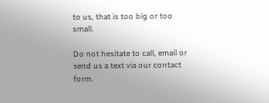to us, that is too big or too small.

Do not hesitate to call, email or send us a text via our contact form.